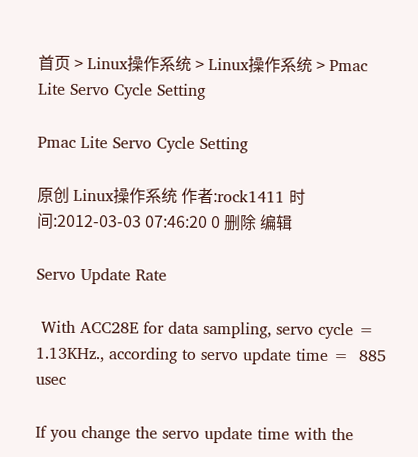首页 > Linux操作系统 > Linux操作系统 > Pmac Lite Servo Cycle Setting

Pmac Lite Servo Cycle Setting

原创 Linux操作系统 作者:rock1411 时间:2012-03-03 07:46:20 0 删除 编辑

Servo Update Rate

 With ACC28E for data sampling, servo cycle = 1.13KHz., according to servo update time =  885 usec

If you change the servo update time with the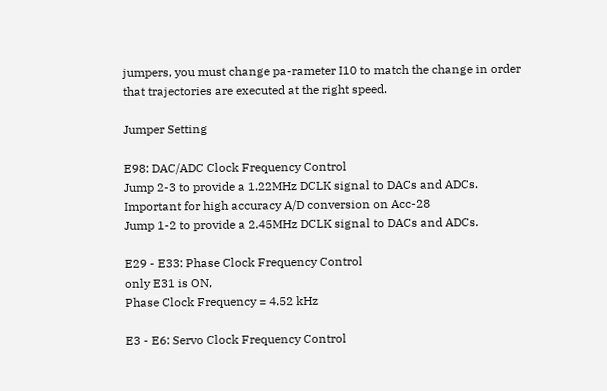jumpers, you must change pa-rameter I10 to match the change in order that trajectories are executed at the right speed.

Jumper Setting

E98: DAC/ADC Clock Frequency Control
Jump 2-3 to provide a 1.22MHz DCLK signal to DACs and ADCs. Important for high accuracy A/D conversion on Acc-28
Jump 1-2 to provide a 2.45MHz DCLK signal to DACs and ADCs.

E29 - E33: Phase Clock Frequency Control
only E31 is ON,
Phase Clock Frequency = 4.52 kHz

E3 - E6: Servo Clock Frequency Control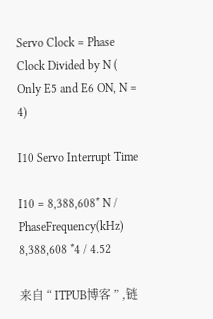Servo Clock = Phase Clock Divided by N ( Only E5 and E6 ON, N = 4)

I10 Servo Interrupt Time

I10 = 8,388,608* N / PhaseFrequency(kHz)
8,388,608 *4 / 4.52

来自 “ ITPUB博客 ” ,链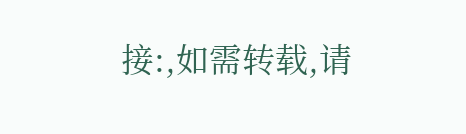接:,如需转载,请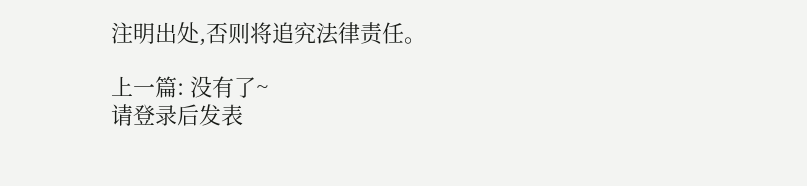注明出处,否则将追究法律责任。

上一篇: 没有了~
请登录后发表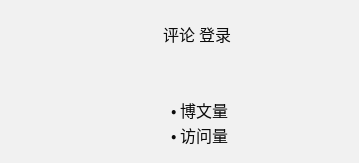评论 登录


  • 博文量
  • 访问量